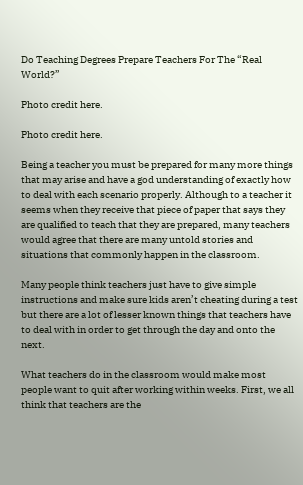Do Teaching Degrees Prepare Teachers For The “Real World?”

Photo credit here.

Photo credit here.

Being a teacher you must be prepared for many more things that may arise and have a god understanding of exactly how to deal with each scenario properly. Although to a teacher it seems when they receive that piece of paper that says they are qualified to teach that they are prepared, many teachers would agree that there are many untold stories and situations that commonly happen in the classroom.

Many people think teachers just have to give simple instructions and make sure kids aren’t cheating during a test but there are a lot of lesser known things that teachers have to deal with in order to get through the day and onto the next.

What teachers do in the classroom would make most people want to quit after working within weeks. First, we all think that teachers are the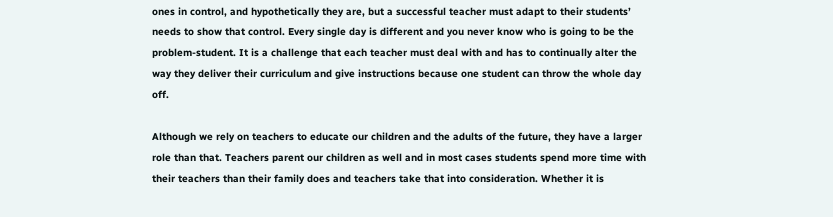ones in control, and hypothetically they are, but a successful teacher must adapt to their students’ needs to show that control. Every single day is different and you never know who is going to be the problem-student. It is a challenge that each teacher must deal with and has to continually alter the way they deliver their curriculum and give instructions because one student can throw the whole day off.

Although we rely on teachers to educate our children and the adults of the future, they have a larger role than that. Teachers parent our children as well and in most cases students spend more time with their teachers than their family does and teachers take that into consideration. Whether it is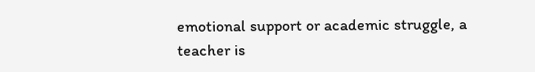emotional support or academic struggle, a teacher is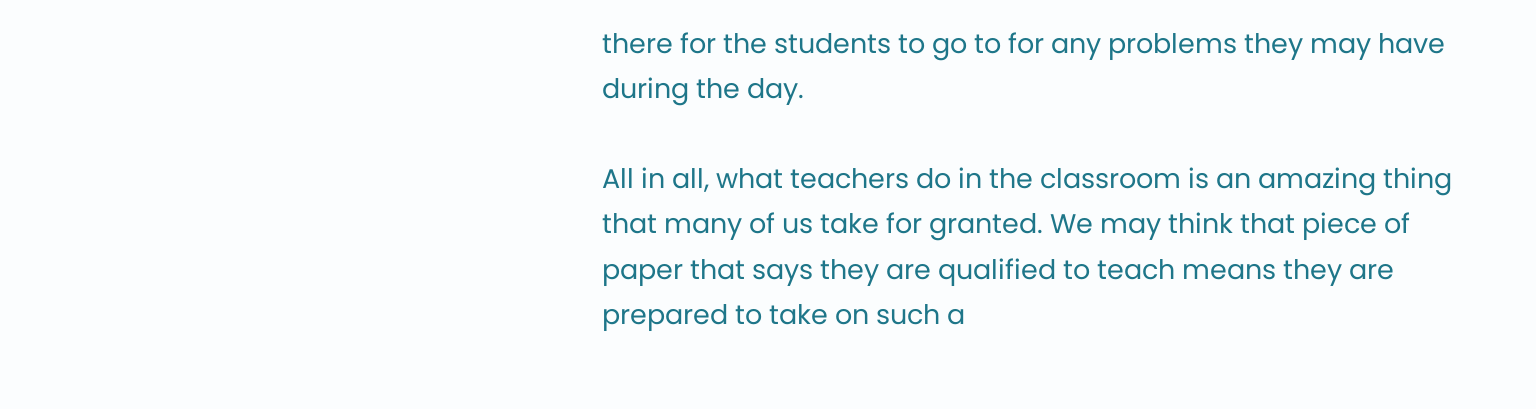there for the students to go to for any problems they may have during the day.

All in all, what teachers do in the classroom is an amazing thing that many of us take for granted. We may think that piece of paper that says they are qualified to teach means they are prepared to take on such a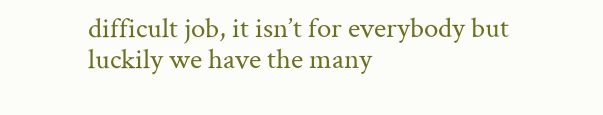difficult job, it isn’t for everybody but luckily we have the many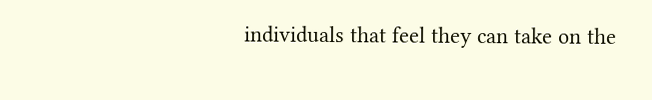individuals that feel they can take on the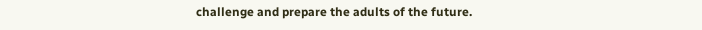challenge and prepare the adults of the future.